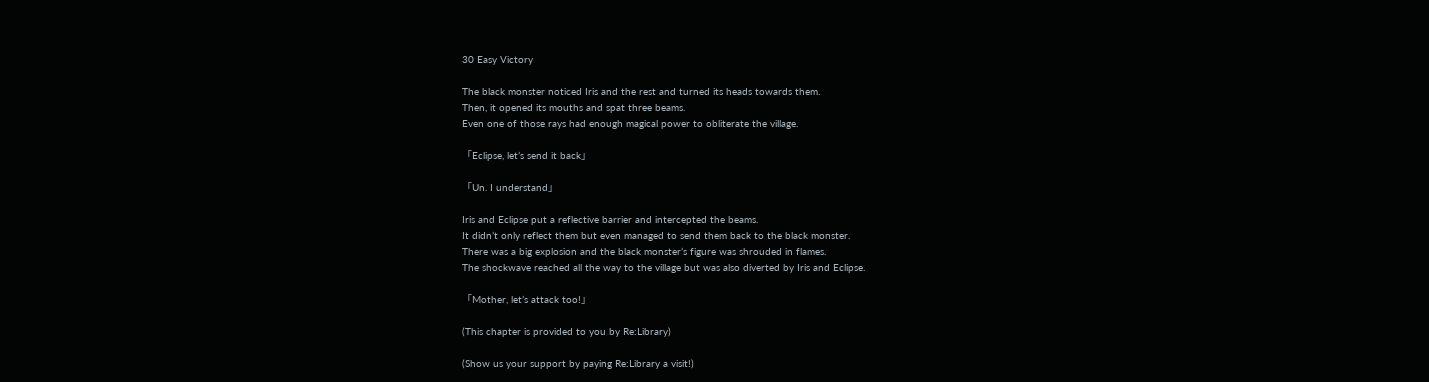30 Easy Victory

The black monster noticed Iris and the rest and turned its heads towards them.
Then, it opened its mouths and spat three beams.
Even one of those rays had enough magical power to obliterate the village.

「Eclipse, let’s send it back」

「Un. I understand」

Iris and Eclipse put a reflective barrier and intercepted the beams.
It didn’t only reflect them but even managed to send them back to the black monster.
There was a big explosion and the black monster’s figure was shrouded in flames.
The shockwave reached all the way to the village but was also diverted by Iris and Eclipse.

「Mother, let’s attack too!」

(This chapter is provided to you by Re:Library)

(Show us your support by paying Re:Library a visit!)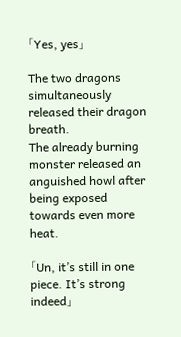「Yes, yes」

The two dragons simultaneously released their dragon breath.
The already burning monster released an anguished howl after being exposed towards even more heat.

「Un, it’s still in one piece. It’s strong indeed」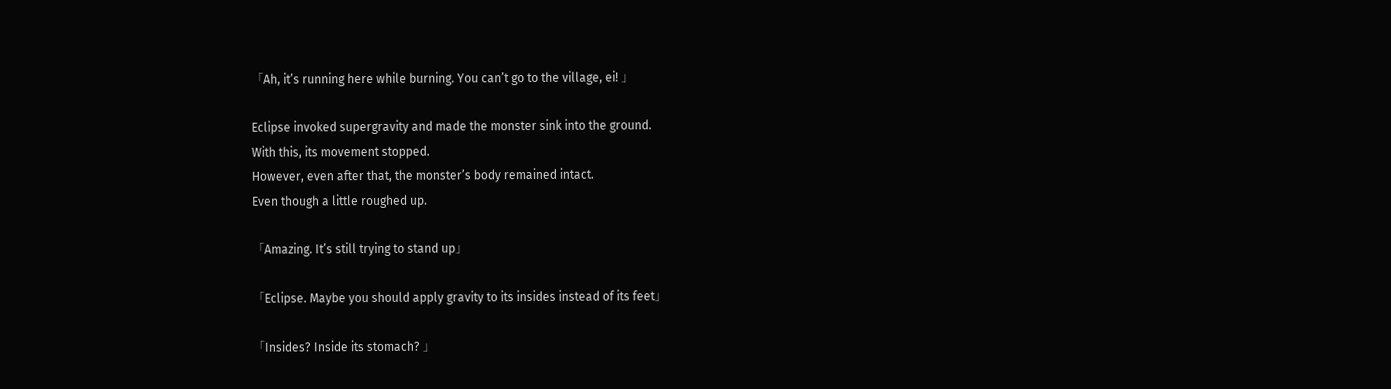「Ah, it’s running here while burning. You can’t go to the village, ei! 」

Eclipse invoked supergravity and made the monster sink into the ground.
With this, its movement stopped.
However, even after that, the monster’s body remained intact.
Even though a little roughed up.

「Amazing. It’s still trying to stand up」

「Eclipse. Maybe you should apply gravity to its insides instead of its feet」

「Insides? Inside its stomach? 」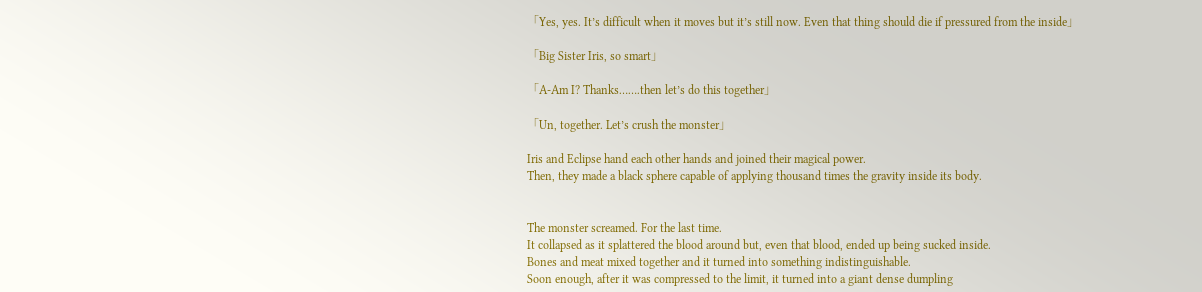「Yes, yes. It’s difficult when it moves but it’s still now. Even that thing should die if pressured from the inside」

「Big Sister Iris, so smart」

「A-Am I? Thanks…….then let’s do this together」

「Un, together. Let’s crush the monster」

Iris and Eclipse hand each other hands and joined their magical power.
Then, they made a black sphere capable of applying thousand times the gravity inside its body.


The monster screamed. For the last time.
It collapsed as it splattered the blood around but, even that blood, ended up being sucked inside.
Bones and meat mixed together and it turned into something indistinguishable.
Soon enough, after it was compressed to the limit, it turned into a giant dense dumpling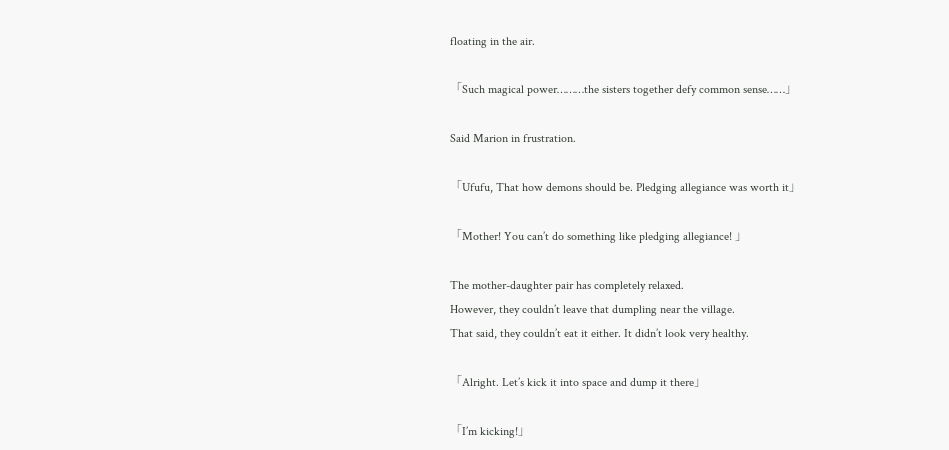floating in the air.

「Such magical power………the sisters together defy common sense……」

Said Marion in frustration.

「Ufufu, That how demons should be. Pledging allegiance was worth it」

「Mother! You can’t do something like pledging allegiance! 」

The mother-daughter pair has completely relaxed.
However, they couldn’t leave that dumpling near the village.
That said, they couldn’t eat it either. It didn’t look very healthy.

「Alright. Let’s kick it into space and dump it there」

「I’m kicking!」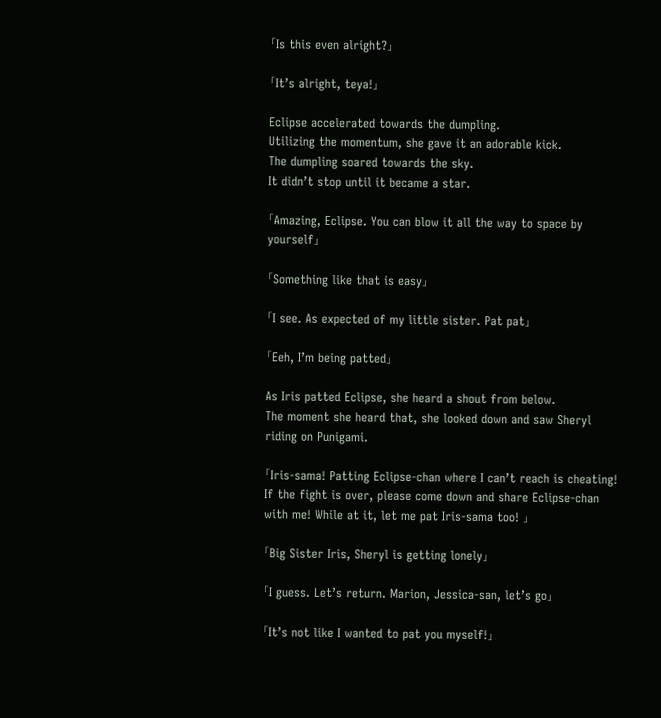「Is this even alright?」

「It’s alright, teya!」

Eclipse accelerated towards the dumpling.
Utilizing the momentum, she gave it an adorable kick.
The dumpling soared towards the sky.
It didn’t stop until it became a star.

「Amazing, Eclipse. You can blow it all the way to space by yourself」

「Something like that is easy」

「I see. As expected of my little sister. Pat pat」

「Eeh, I’m being patted」

As Iris patted Eclipse, she heard a shout from below.
The moment she heard that, she looked down and saw Sheryl riding on Punigami.

「Iris-sama! Patting Eclipse-chan where I can’t reach is cheating! If the fight is over, please come down and share Eclipse-chan with me! While at it, let me pat Iris-sama too! 」

「Big Sister Iris, Sheryl is getting lonely」

「I guess. Let’s return. Marion, Jessica-san, let’s go」

「It’s not like I wanted to pat you myself!」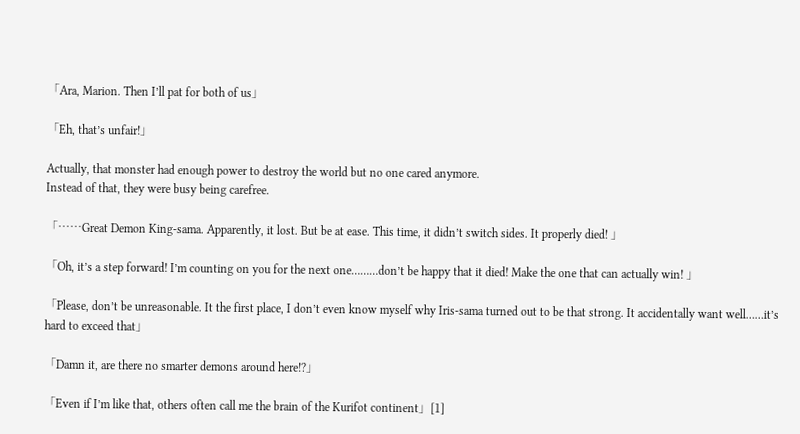「Ara, Marion. Then I’ll pat for both of us」

「Eh, that’s unfair!」

Actually, that monster had enough power to destroy the world but no one cared anymore.
Instead of that, they were busy being carefree.

「……Great Demon King-sama. Apparently, it lost. But be at ease. This time, it didn’t switch sides. It properly died! 」

「Oh, it’s a step forward! I’m counting on you for the next one………don’t be happy that it died! Make the one that can actually win! 」

「Please, don’t be unreasonable. It the first place, I don’t even know myself why Iris-sama turned out to be that strong. It accidentally want well……it’s hard to exceed that」

「Damn it, are there no smarter demons around here!?」

「Even if I’m like that, others often call me the brain of the Kurifot continent」[1]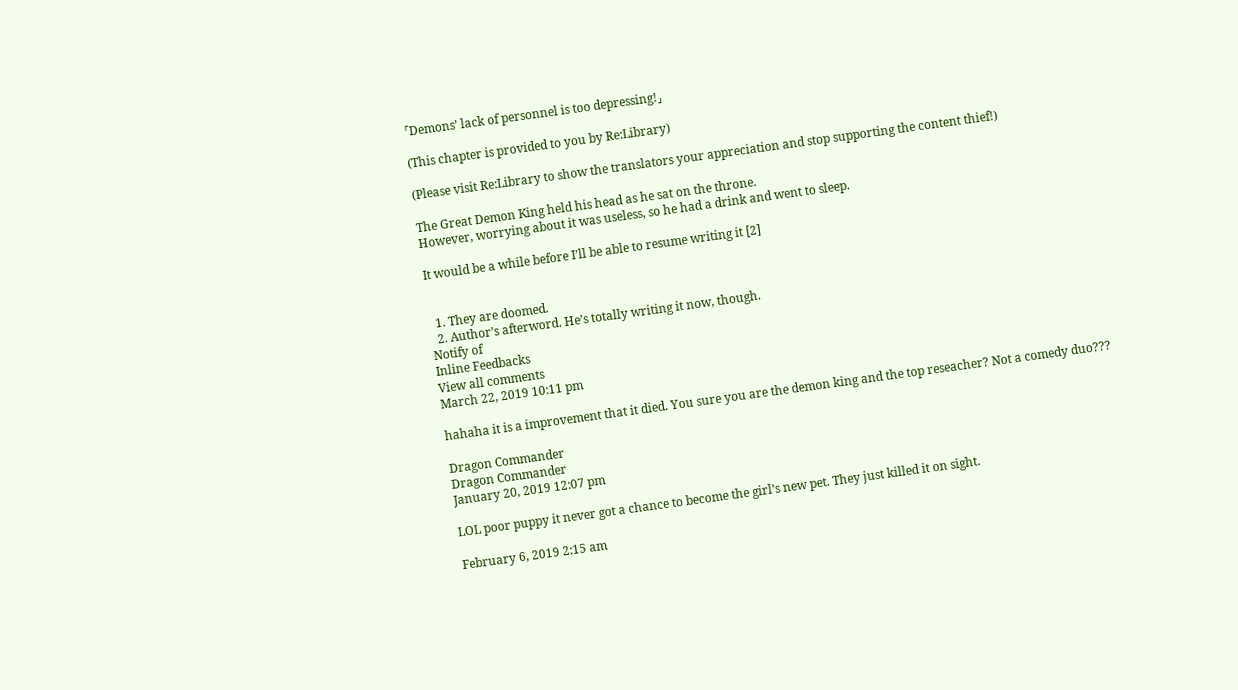「Demons’ lack of personnel is too depressing!」

(This chapter is provided to you by Re:Library)

(Please visit Re:Library to show the translators your appreciation and stop supporting the content thief!)

The Great Demon King held his head as he sat on the throne.
However, worrying about it was useless, so he had a drink and went to sleep.

It would be a while before I’ll be able to resume writing it [2]


  1. They are doomed.
  2. Author’s afterword. He’s totally writing it now, though.
Notify of
Inline Feedbacks
View all comments
March 22, 2019 10:11 pm

hahaha it is a improvement that it died. You sure you are the demon king and the top reseacher? Not a comedy duo???

Dragon Commander
Dragon Commander
January 20, 2019 12:07 pm

LOL poor puppy it never got a chance to become the girl’s new pet. They just killed it on sight.

February 6, 2019 2:15 am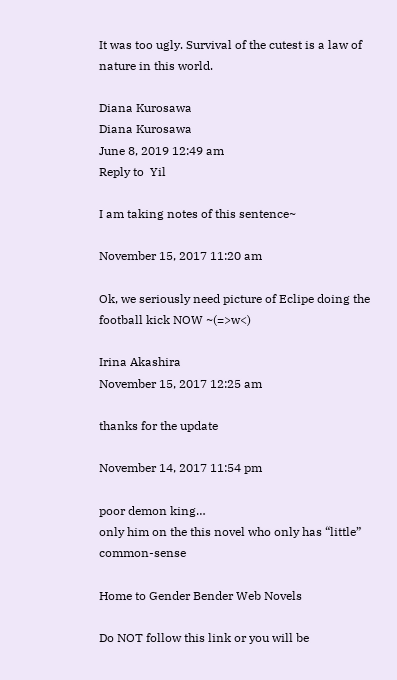It was too ugly. Survival of the cutest is a law of nature in this world.

Diana Kurosawa
Diana Kurosawa
June 8, 2019 12:49 am
Reply to  Yil

I am taking notes of this sentence~

November 15, 2017 11:20 am

Ok, we seriously need picture of Eclipe doing the football kick NOW ~(=>w<)

Irina Akashira
November 15, 2017 12:25 am

thanks for the update

November 14, 2017 11:54 pm

poor demon king…
only him on the this novel who only has “little” common-sense

Home to Gender Bender Web Novels

Do NOT follow this link or you will be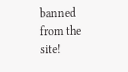banned from the site!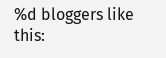%d bloggers like this: